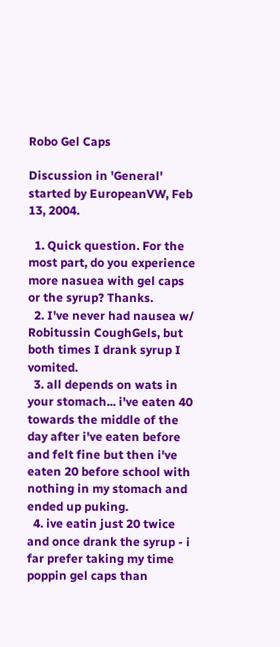Robo Gel Caps

Discussion in 'General' started by EuropeanVW, Feb 13, 2004.

  1. Quick question. For the most part, do you experience more nasuea with gel caps or the syrup? Thanks.
  2. I've never had nausea w/ Robitussin CoughGels, but both times I drank syrup I vomited.
  3. all depends on wats in your stomach... i've eaten 40 towards the middle of the day after i've eaten before and felt fine but then i've eaten 20 before school with nothing in my stomach and ended up puking.
  4. ive eatin just 20 twice and once drank the syrup - i far prefer taking my time poppin gel caps than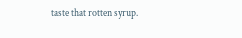taste that rotten syrup.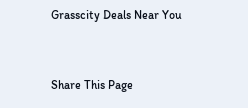Grasscity Deals Near You


Share This Page